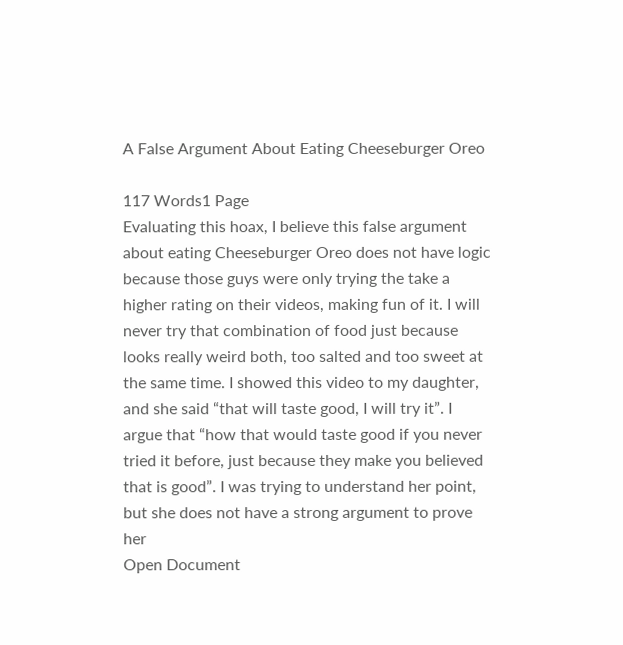A False Argument About Eating Cheeseburger Oreo

117 Words1 Page
Evaluating this hoax, I believe this false argument about eating Cheeseburger Oreo does not have logic because those guys were only trying the take a higher rating on their videos, making fun of it. I will never try that combination of food just because looks really weird both, too salted and too sweet at the same time. I showed this video to my daughter, and she said “that will taste good, I will try it”. I argue that “how that would taste good if you never tried it before, just because they make you believed that is good”. I was trying to understand her point, but she does not have a strong argument to prove her
Open Document